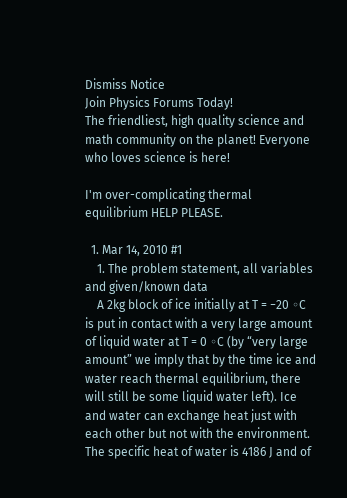Dismiss Notice
Join Physics Forums Today!
The friendliest, high quality science and math community on the planet! Everyone who loves science is here!

I'm over-complicating thermal equilibrium HELP PLEASE.

  1. Mar 14, 2010 #1
    1. The problem statement, all variables and given/known data
    A 2kg block of ice initially at T = −20 ◦C is put in contact with a very large amount of liquid water at T = 0 ◦C (by “very large amount” we imply that by the time ice and water reach thermal equilibrium, there will still be some liquid water left). Ice and water can exchange heat just with each other but not with the environment. The specific heat of water is 4186 J and of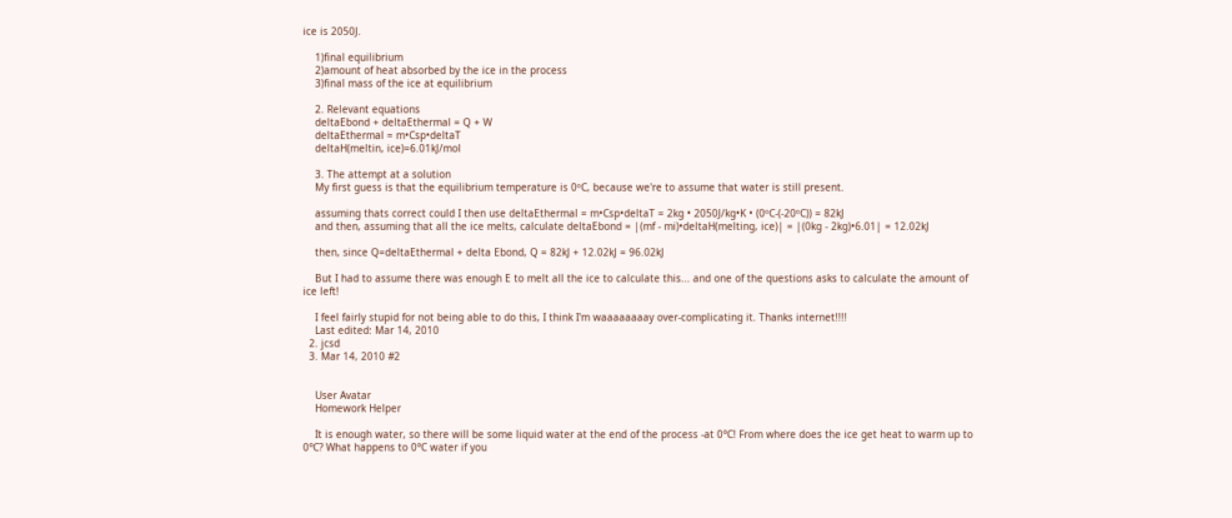ice is 2050J.

    1)final equilibrium
    2)amount of heat absorbed by the ice in the process
    3)final mass of the ice at equilibrium

    2. Relevant equations
    deltaEbond + deltaEthermal = Q + W
    deltaEthermal = m•Csp•deltaT
    deltaH(meltin, ice)=6.01kJ/mol

    3. The attempt at a solution
    My first guess is that the equilibrium temperature is 0ºC, because we're to assume that water is still present.

    assuming thats correct could I then use deltaEthermal = m•Csp•deltaT = 2kg • 2050J/kg•K • (0ºC-(-20ºC)) = 82kJ
    and then, assuming that all the ice melts, calculate deltaEbond = |(mf - mi)•deltaH(melting, ice)| = |(0kg - 2kg)•6.01| = 12.02kJ

    then, since Q=deltaEthermal + delta Ebond, Q = 82kJ + 12.02kJ = 96.02kJ

    But I had to assume there was enough E to melt all the ice to calculate this... and one of the questions asks to calculate the amount of ice left!

    I feel fairly stupid for not being able to do this, I think I'm waaaaaaaay over-complicating it. Thanks internet!!!!
    Last edited: Mar 14, 2010
  2. jcsd
  3. Mar 14, 2010 #2


    User Avatar
    Homework Helper

    It is enough water, so there will be some liquid water at the end of the process -at 0°C! From where does the ice get heat to warm up to 0°C? What happens to 0°C water if you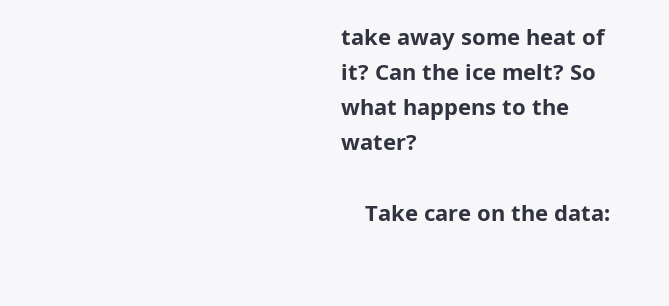take away some heat of it? Can the ice melt? So what happens to the water?

    Take care on the data: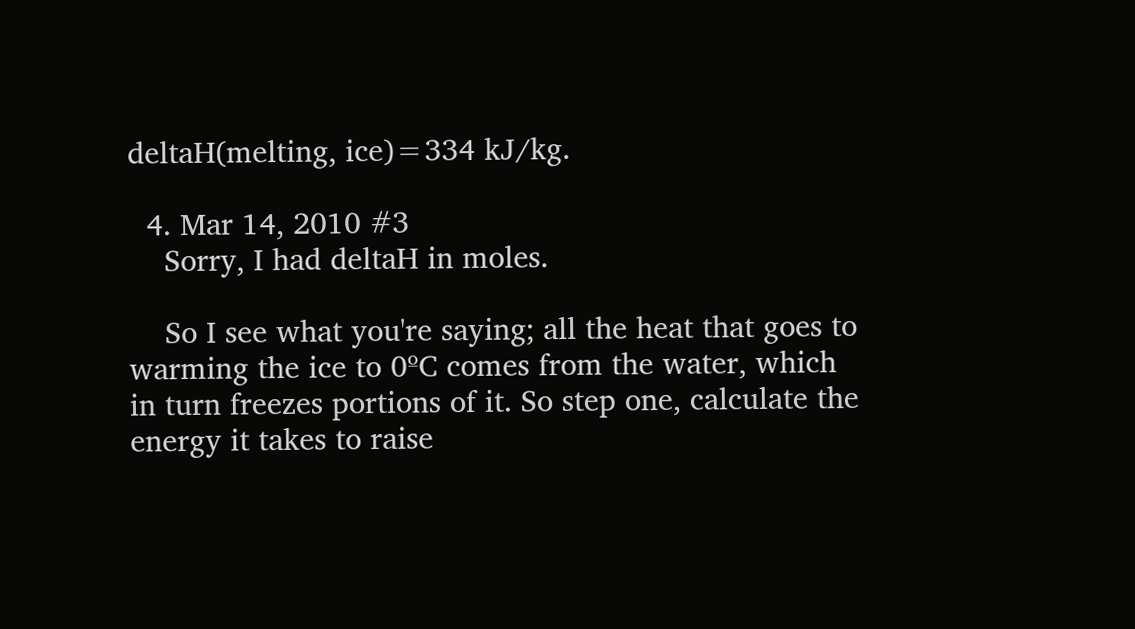deltaH(melting, ice)=334 kJ/kg.

  4. Mar 14, 2010 #3
    Sorry, I had deltaH in moles.

    So I see what you're saying; all the heat that goes to warming the ice to 0ºC comes from the water, which in turn freezes portions of it. So step one, calculate the energy it takes to raise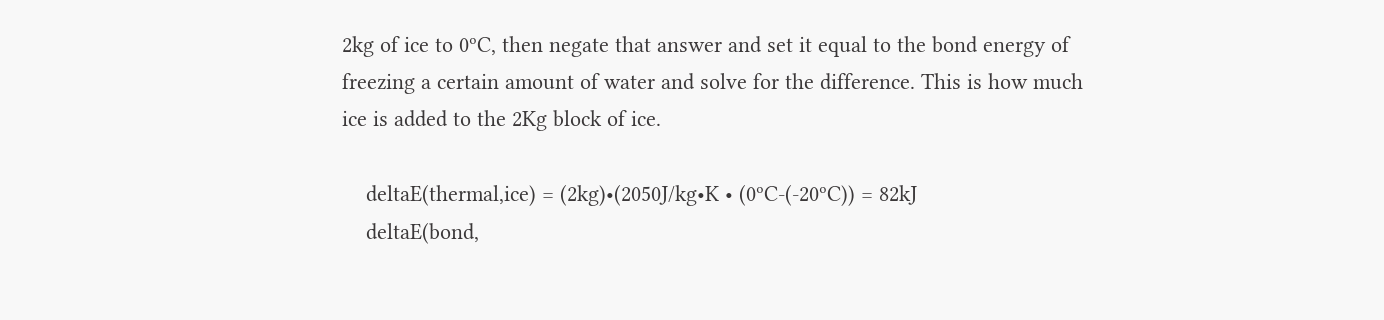2kg of ice to 0ºC, then negate that answer and set it equal to the bond energy of freezing a certain amount of water and solve for the difference. This is how much ice is added to the 2Kg block of ice.

    deltaE(thermal,ice) = (2kg)•(2050J/kg•K • (0ºC-(-20ºC)) = 82kJ
    deltaE(bond,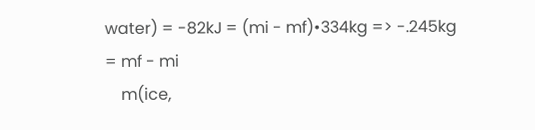water) = -82kJ = (mi - mf)•334kg => -.245kg = mf - mi
    m(ice,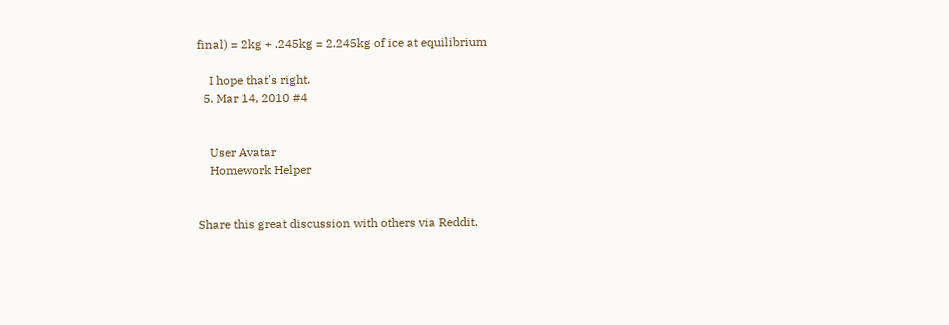final) = 2kg + .245kg = 2.245kg of ice at equilibrium

    I hope that's right.
  5. Mar 14, 2010 #4


    User Avatar
    Homework Helper


Share this great discussion with others via Reddit,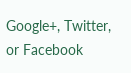Google+, Twitter, or Facebook